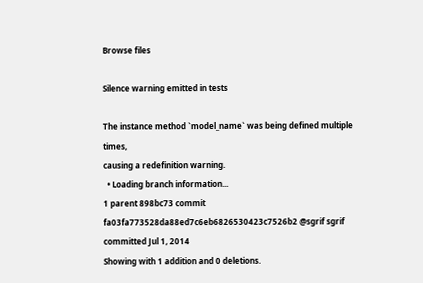Browse files

Silence warning emitted in tests

The instance method `model_name` was being defined multiple times,
causing a redefinition warning.
  • Loading branch information...
1 parent 898bc73 commit fa03fa773528da88ed7c6eb6826530423c7526b2 @sgrif sgrif committed Jul 1, 2014
Showing with 1 addition and 0 deletions.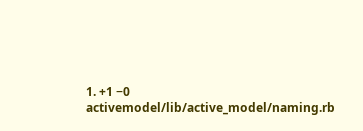1. +1 −0 activemodel/lib/active_model/naming.rb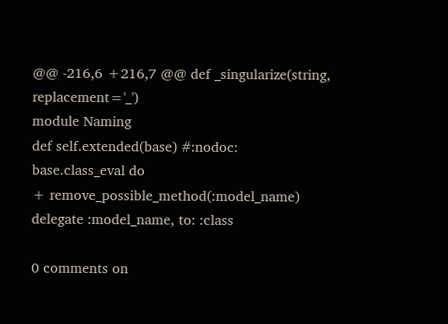@@ -216,6 +216,7 @@ def _singularize(string, replacement='_')
module Naming
def self.extended(base) #:nodoc:
base.class_eval do
+ remove_possible_method(:model_name)
delegate :model_name, to: :class

0 comments on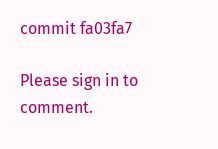commit fa03fa7

Please sign in to comment.